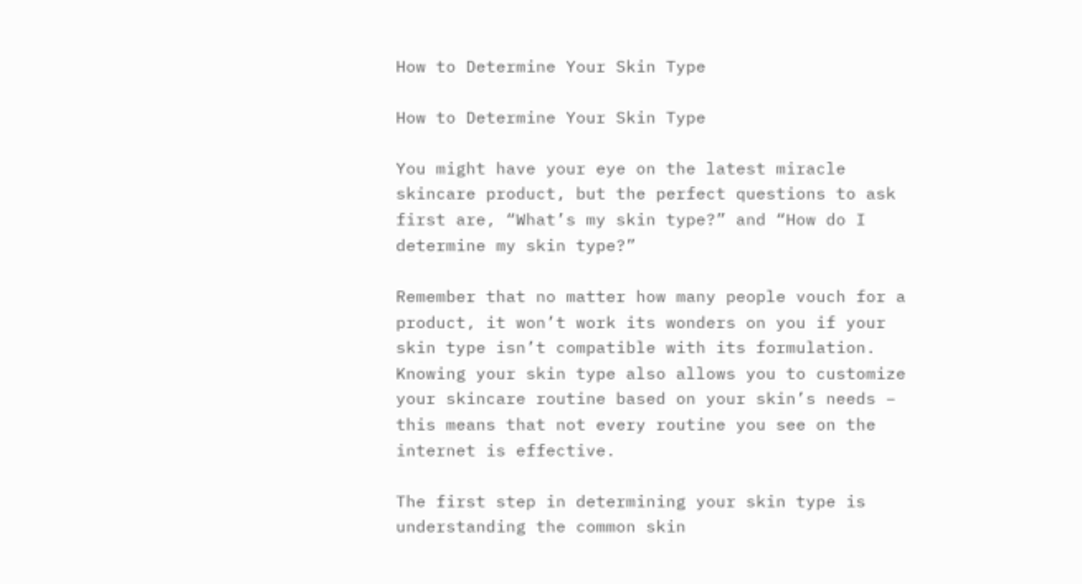How to Determine Your Skin Type

How to Determine Your Skin Type

You might have your eye on the latest miracle skincare product, but the perfect questions to ask first are, “What’s my skin type?” and “How do I determine my skin type?”

Remember that no matter how many people vouch for a product, it won’t work its wonders on you if your skin type isn’t compatible with its formulation. Knowing your skin type also allows you to customize your skincare routine based on your skin’s needs – this means that not every routine you see on the internet is effective.

The first step in determining your skin type is understanding the common skin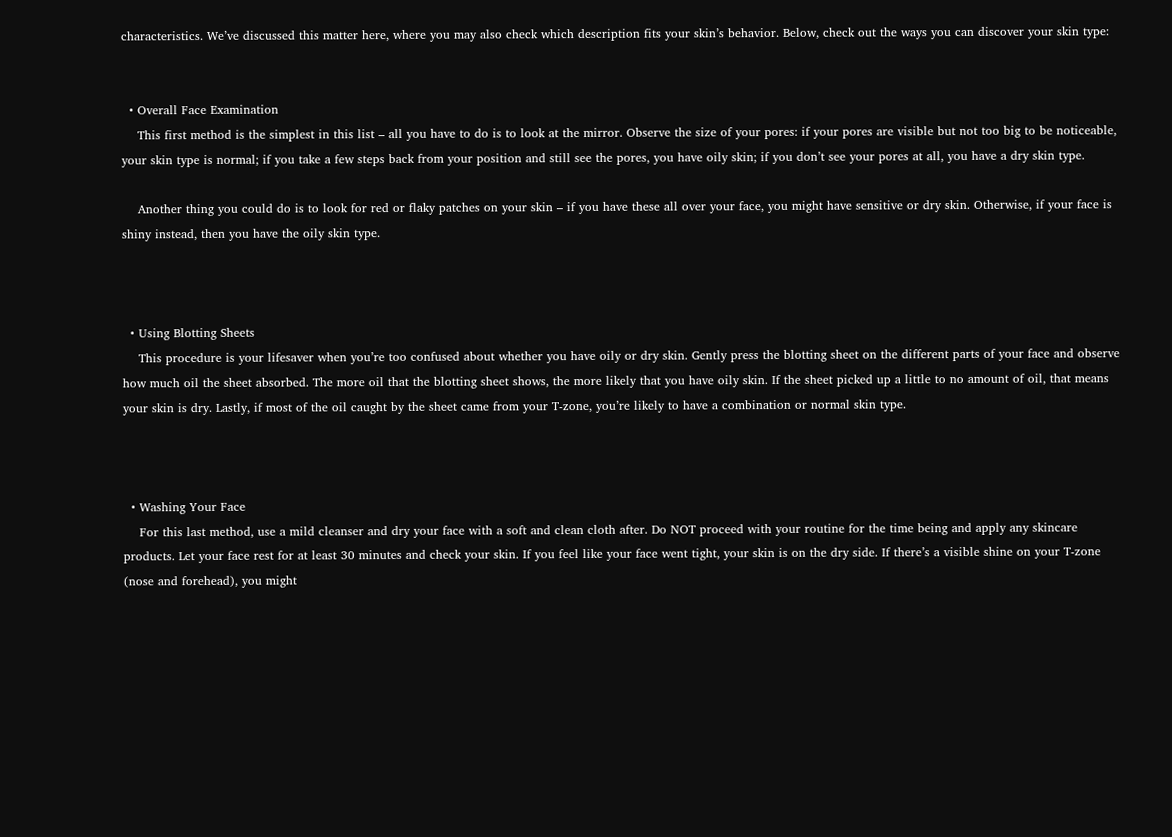characteristics. We’ve discussed this matter here, where you may also check which description fits your skin’s behavior. Below, check out the ways you can discover your skin type:


  • Overall Face Examination
    This first method is the simplest in this list – all you have to do is to look at the mirror. Observe the size of your pores: if your pores are visible but not too big to be noticeable, your skin type is normal; if you take a few steps back from your position and still see the pores, you have oily skin; if you don’t see your pores at all, you have a dry skin type.

    Another thing you could do is to look for red or flaky patches on your skin – if you have these all over your face, you might have sensitive or dry skin. Otherwise, if your face is shiny instead, then you have the oily skin type.



  • Using Blotting Sheets
    This procedure is your lifesaver when you’re too confused about whether you have oily or dry skin. Gently press the blotting sheet on the different parts of your face and observe how much oil the sheet absorbed. The more oil that the blotting sheet shows, the more likely that you have oily skin. If the sheet picked up a little to no amount of oil, that means your skin is dry. Lastly, if most of the oil caught by the sheet came from your T-zone, you’re likely to have a combination or normal skin type.



  • Washing Your Face
    For this last method, use a mild cleanser and dry your face with a soft and clean cloth after. Do NOT proceed with your routine for the time being and apply any skincare products. Let your face rest for at least 30 minutes and check your skin. If you feel like your face went tight, your skin is on the dry side. If there’s a visible shine on your T-zone (nose and forehead), you might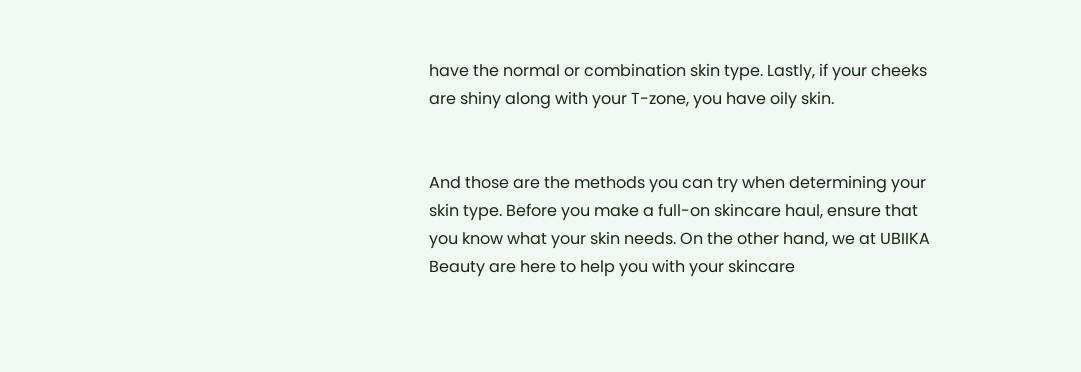have the normal or combination skin type. Lastly, if your cheeks are shiny along with your T-zone, you have oily skin.


And those are the methods you can try when determining your skin type. Before you make a full-on skincare haul, ensure that you know what your skin needs. On the other hand, we at UBIIKA Beauty are here to help you with your skincare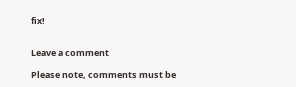fix!


Leave a comment

Please note, comments must be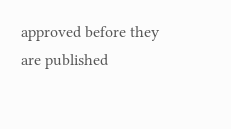approved before they are published